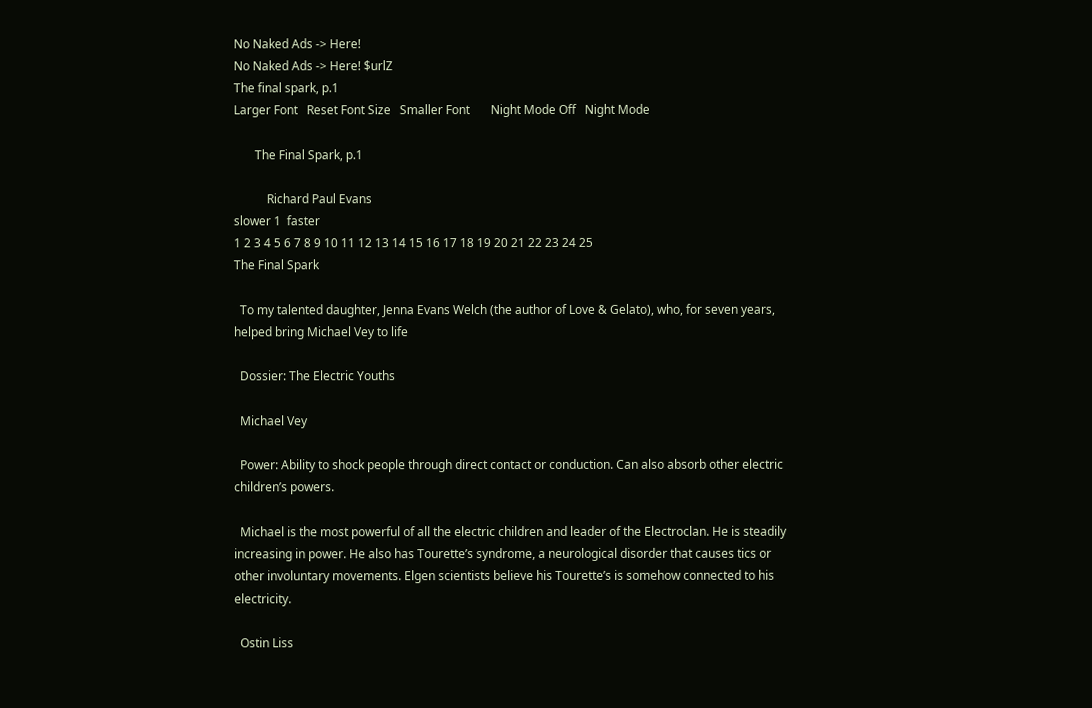No Naked Ads -> Here!
No Naked Ads -> Here! $urlZ
The final spark, p.1
Larger Font   Reset Font Size   Smaller Font       Night Mode Off   Night Mode

       The Final Spark, p.1

           Richard Paul Evans
slower 1  faster
1 2 3 4 5 6 7 8 9 10 11 12 13 14 15 16 17 18 19 20 21 22 23 24 25
The Final Spark

  To my talented daughter, Jenna Evans Welch (the author of Love & Gelato), who, for seven years, helped bring Michael Vey to life

  Dossier: The Electric Youths

  Michael Vey

  Power: Ability to shock people through direct contact or conduction. Can also absorb other electric children’s powers.

  Michael is the most powerful of all the electric children and leader of the Electroclan. He is steadily increasing in power. He also has Tourette’s syndrome, a neurological disorder that causes tics or other involuntary movements. Elgen scientists believe his Tourette’s is somehow connected to his electricity.

  Ostin Liss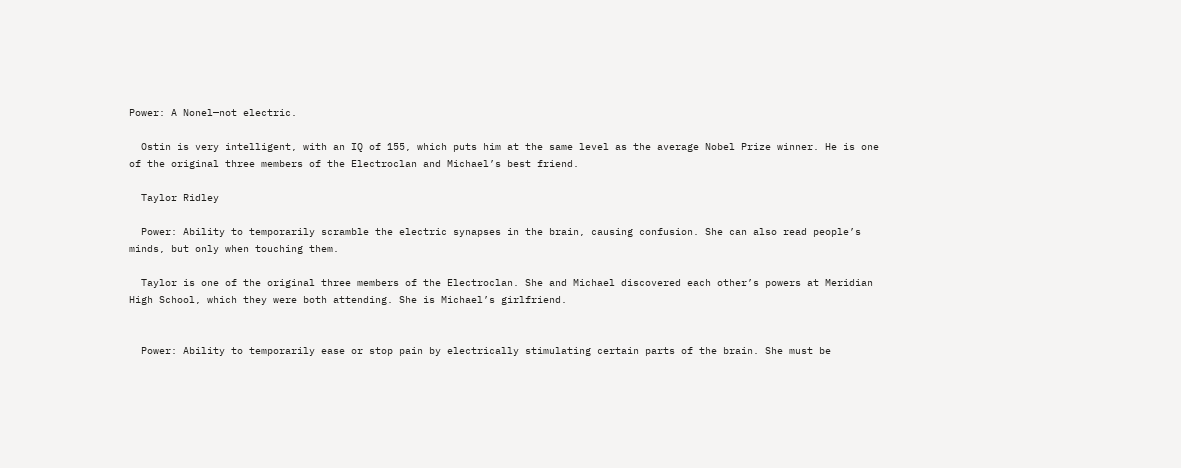Power: A Nonel—not electric.

  Ostin is very intelligent, with an IQ of 155, which puts him at the same level as the average Nobel Prize winner. He is one of the original three members of the Electroclan and Michael’s best friend.

  Taylor Ridley

  Power: Ability to temporarily scramble the electric synapses in the brain, causing confusion. She can also read people’s minds, but only when touching them.

  Taylor is one of the original three members of the Electroclan. She and Michael discovered each other’s powers at Meridian High School, which they were both attending. She is Michael’s girlfriend.


  Power: Ability to temporarily ease or stop pain by electrically stimulating certain parts of the brain. She must be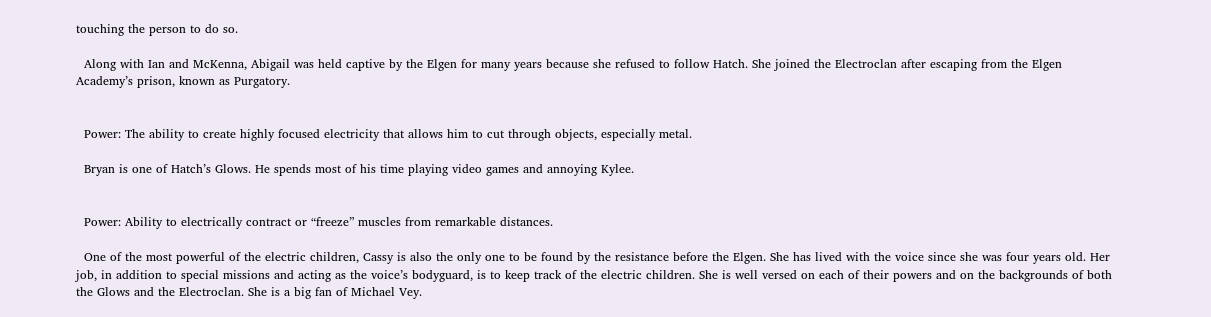touching the person to do so.

  Along with Ian and McKenna, Abigail was held captive by the Elgen for many years because she refused to follow Hatch. She joined the Electroclan after escaping from the Elgen Academy’s prison, known as Purgatory.


  Power: The ability to create highly focused electricity that allows him to cut through objects, especially metal.

  Bryan is one of Hatch’s Glows. He spends most of his time playing video games and annoying Kylee.


  Power: Ability to electrically contract or “freeze” muscles from remarkable distances.

  One of the most powerful of the electric children, Cassy is also the only one to be found by the resistance before the Elgen. She has lived with the voice since she was four years old. Her job, in addition to special missions and acting as the voice’s bodyguard, is to keep track of the electric children. She is well versed on each of their powers and on the backgrounds of both the Glows and the Electroclan. She is a big fan of Michael Vey.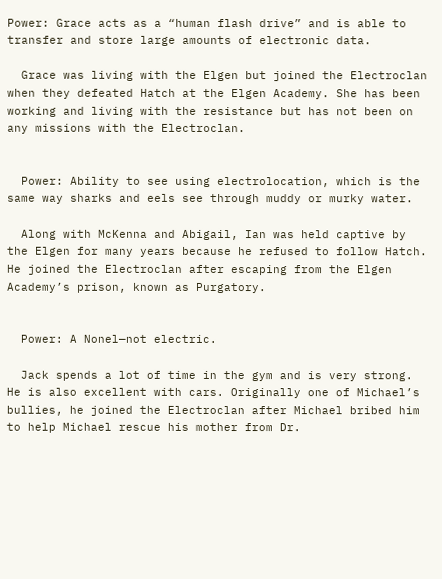Power: Grace acts as a “human flash drive” and is able to transfer and store large amounts of electronic data.

  Grace was living with the Elgen but joined the Electroclan when they defeated Hatch at the Elgen Academy. She has been working and living with the resistance but has not been on any missions with the Electroclan.


  Power: Ability to see using electrolocation, which is the same way sharks and eels see through muddy or murky water.

  Along with McKenna and Abigail, Ian was held captive by the Elgen for many years because he refused to follow Hatch. He joined the Electroclan after escaping from the Elgen Academy’s prison, known as Purgatory.


  Power: A Nonel—not electric.

  Jack spends a lot of time in the gym and is very strong. He is also excellent with cars. Originally one of Michael’s bullies, he joined the Electroclan after Michael bribed him to help Michael rescue his mother from Dr.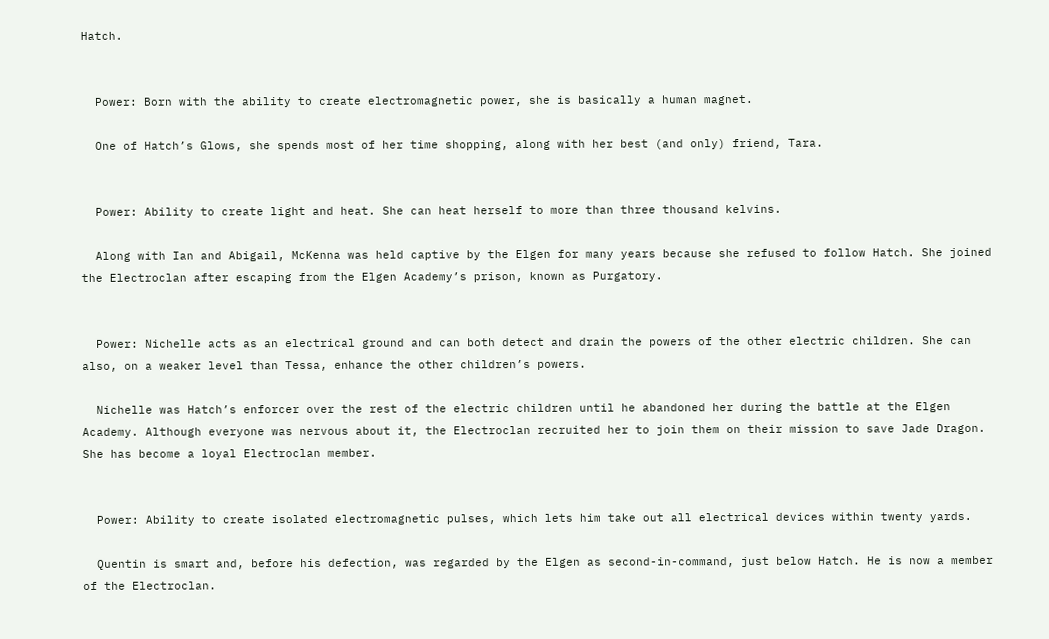Hatch.


  Power: Born with the ability to create electromagnetic power, she is basically a human magnet.

  One of Hatch’s Glows, she spends most of her time shopping, along with her best (and only) friend, Tara.


  Power: Ability to create light and heat. She can heat herself to more than three thousand kelvins.

  Along with Ian and Abigail, McKenna was held captive by the Elgen for many years because she refused to follow Hatch. She joined the Electroclan after escaping from the Elgen Academy’s prison, known as Purgatory.


  Power: Nichelle acts as an electrical ground and can both detect and drain the powers of the other electric children. She can also, on a weaker level than Tessa, enhance the other children’s powers.

  Nichelle was Hatch’s enforcer over the rest of the electric children until he abandoned her during the battle at the Elgen Academy. Although everyone was nervous about it, the Electroclan recruited her to join them on their mission to save Jade Dragon. She has become a loyal Electroclan member.


  Power: Ability to create isolated electromagnetic pulses, which lets him take out all electrical devices within twenty yards.

  Quentin is smart and, before his defection, was regarded by the Elgen as second-in-command, just below Hatch. He is now a member of the Electroclan.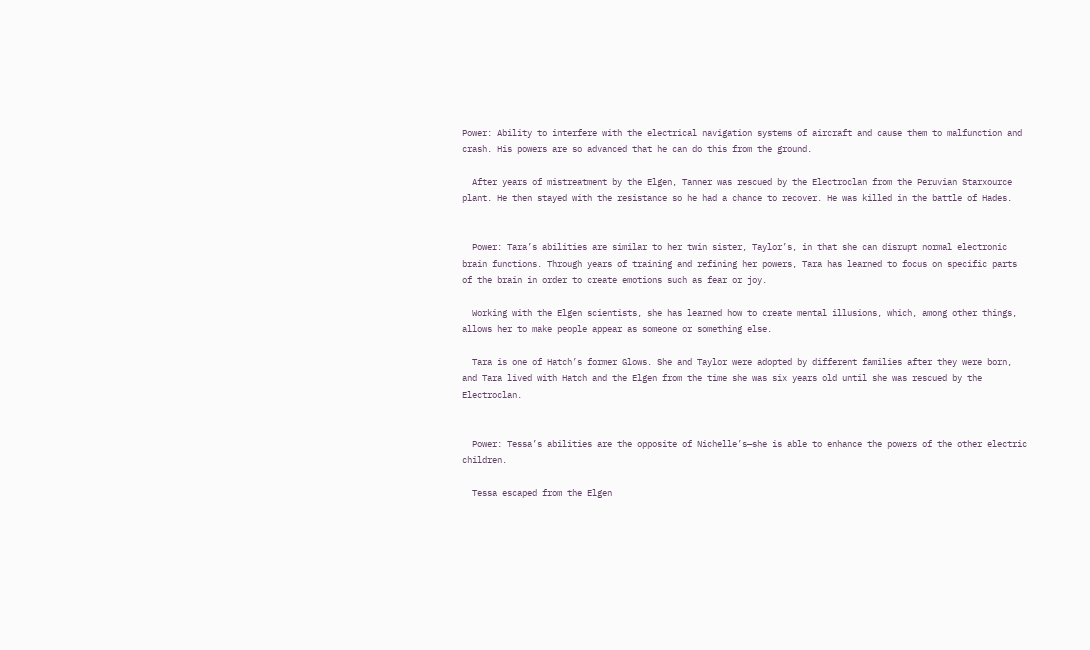Power: Ability to interfere with the electrical navigation systems of aircraft and cause them to malfunction and crash. His powers are so advanced that he can do this from the ground.

  After years of mistreatment by the Elgen, Tanner was rescued by the Electroclan from the Peruvian Starxource plant. He then stayed with the resistance so he had a chance to recover. He was killed in the battle of Hades.


  Power: Tara’s abilities are similar to her twin sister, Taylor’s, in that she can disrupt normal electronic brain functions. Through years of training and refining her powers, Tara has learned to focus on specific parts of the brain in order to create emotions such as fear or joy.

  Working with the Elgen scientists, she has learned how to create mental illusions, which, among other things, allows her to make people appear as someone or something else.

  Tara is one of Hatch’s former Glows. She and Taylor were adopted by different families after they were born, and Tara lived with Hatch and the Elgen from the time she was six years old until she was rescued by the Electroclan.


  Power: Tessa’s abilities are the opposite of Nichelle’s—she is able to enhance the powers of the other electric children.

  Tessa escaped from the Elgen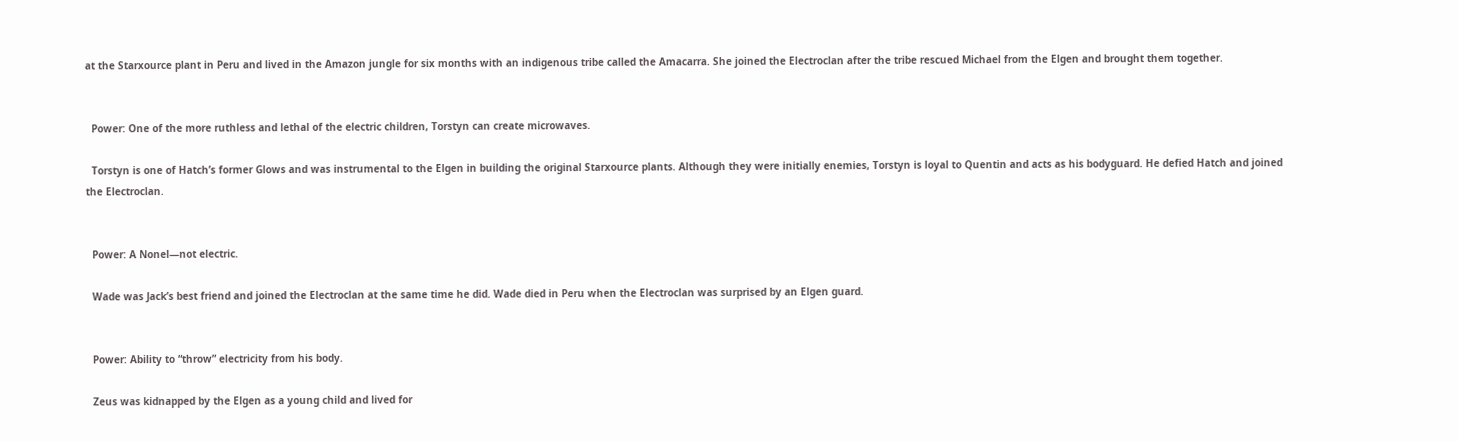at the Starxource plant in Peru and lived in the Amazon jungle for six months with an indigenous tribe called the Amacarra. She joined the Electroclan after the tribe rescued Michael from the Elgen and brought them together.


  Power: One of the more ruthless and lethal of the electric children, Torstyn can create microwaves.

  Torstyn is one of Hatch’s former Glows and was instrumental to the Elgen in building the original Starxource plants. Although they were initially enemies, Torstyn is loyal to Quentin and acts as his bodyguard. He defied Hatch and joined the Electroclan.


  Power: A Nonel—not electric.

  Wade was Jack’s best friend and joined the Electroclan at the same time he did. Wade died in Peru when the Electroclan was surprised by an Elgen guard.


  Power: Ability to “throw” electricity from his body.

  Zeus was kidnapped by the Elgen as a young child and lived for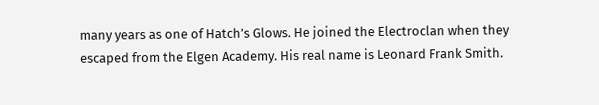many years as one of Hatch’s Glows. He joined the Electroclan when they escaped from the Elgen Academy. His real name is Leonard Frank Smith.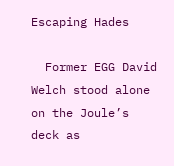Escaping Hades

  Former EGG David Welch stood alone on the Joule’s deck as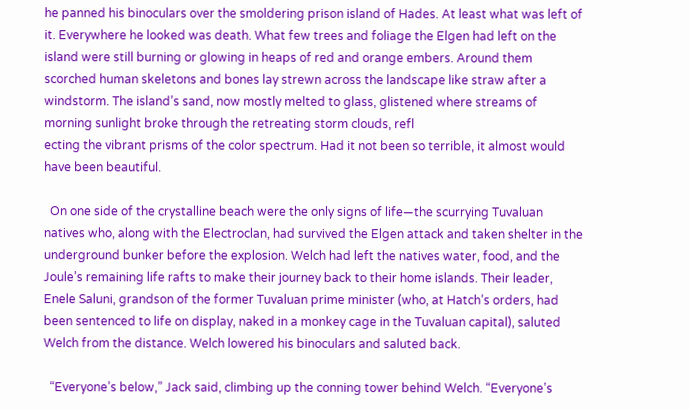he panned his binoculars over the smoldering prison island of Hades. At least what was left of it. Everywhere he looked was death. What few trees and foliage the Elgen had left on the island were still burning or glowing in heaps of red and orange embers. Around them scorched human skeletons and bones lay strewn across the landscape like straw after a windstorm. The island’s sand, now mostly melted to glass, glistened where streams of morning sunlight broke through the retreating storm clouds, refl
ecting the vibrant prisms of the color spectrum. Had it not been so terrible, it almost would have been beautiful.

  On one side of the crystalline beach were the only signs of life—the scurrying Tuvaluan natives who, along with the Electroclan, had survived the Elgen attack and taken shelter in the underground bunker before the explosion. Welch had left the natives water, food, and the Joule’s remaining life rafts to make their journey back to their home islands. Their leader, Enele Saluni, grandson of the former Tuvaluan prime minister (who, at Hatch’s orders, had been sentenced to life on display, naked in a monkey cage in the Tuvaluan capital), saluted Welch from the distance. Welch lowered his binoculars and saluted back.

  “Everyone’s below,” Jack said, climbing up the conning tower behind Welch. “Everyone’s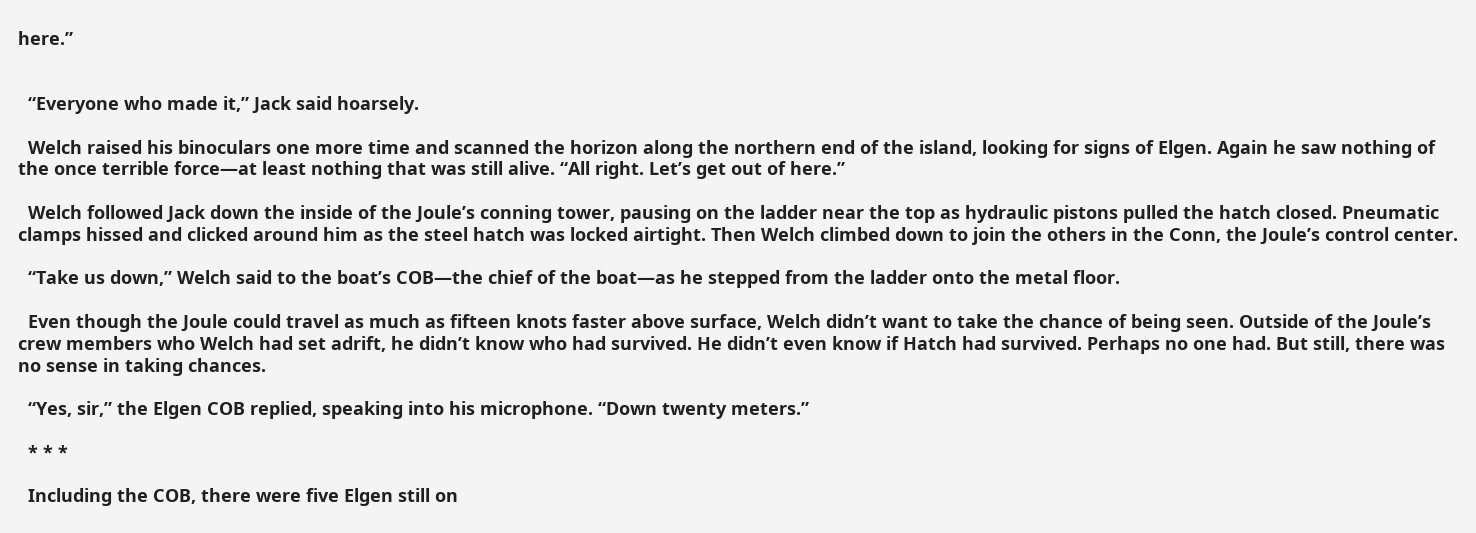here.”


  “Everyone who made it,” Jack said hoarsely.

  Welch raised his binoculars one more time and scanned the horizon along the northern end of the island, looking for signs of Elgen. Again he saw nothing of the once terrible force—at least nothing that was still alive. “All right. Let’s get out of here.”

  Welch followed Jack down the inside of the Joule’s conning tower, pausing on the ladder near the top as hydraulic pistons pulled the hatch closed. Pneumatic clamps hissed and clicked around him as the steel hatch was locked airtight. Then Welch climbed down to join the others in the Conn, the Joule’s control center.

  “Take us down,” Welch said to the boat’s COB—the chief of the boat—as he stepped from the ladder onto the metal floor.

  Even though the Joule could travel as much as fifteen knots faster above surface, Welch didn’t want to take the chance of being seen. Outside of the Joule’s crew members who Welch had set adrift, he didn’t know who had survived. He didn’t even know if Hatch had survived. Perhaps no one had. But still, there was no sense in taking chances.

  “Yes, sir,” the Elgen COB replied, speaking into his microphone. “Down twenty meters.”

  * * *

  Including the COB, there were five Elgen still on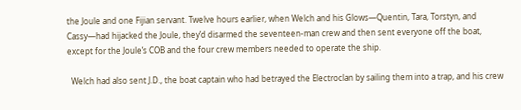the Joule and one Fijian servant. Twelve hours earlier, when Welch and his Glows—Quentin, Tara, Torstyn, and Cassy—had hijacked the Joule, they’d disarmed the seventeen-man crew and then sent everyone off the boat, except for the Joule’s COB and the four crew members needed to operate the ship.

  Welch had also sent J.D., the boat captain who had betrayed the Electroclan by sailing them into a trap, and his crew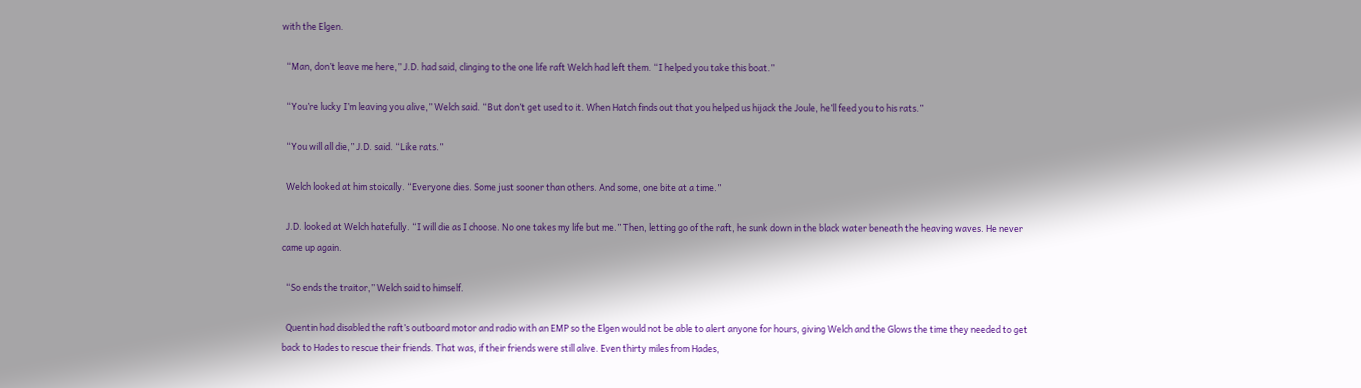with the Elgen.

  “Man, don’t leave me here,” J.D. had said, clinging to the one life raft Welch had left them. “I helped you take this boat.”

  “You’re lucky I’m leaving you alive,” Welch said. “But don’t get used to it. When Hatch finds out that you helped us hijack the Joule, he’ll feed you to his rats.”

  “You will all die,” J.D. said. “Like rats.”

  Welch looked at him stoically. “Everyone dies. Some just sooner than others. And some, one bite at a time.”

  J.D. looked at Welch hatefully. “I will die as I choose. No one takes my life but me.” Then, letting go of the raft, he sunk down in the black water beneath the heaving waves. He never came up again.

  “So ends the traitor,” Welch said to himself.

  Quentin had disabled the raft’s outboard motor and radio with an EMP so the Elgen would not be able to alert anyone for hours, giving Welch and the Glows the time they needed to get back to Hades to rescue their friends. That was, if their friends were still alive. Even thirty miles from Hades,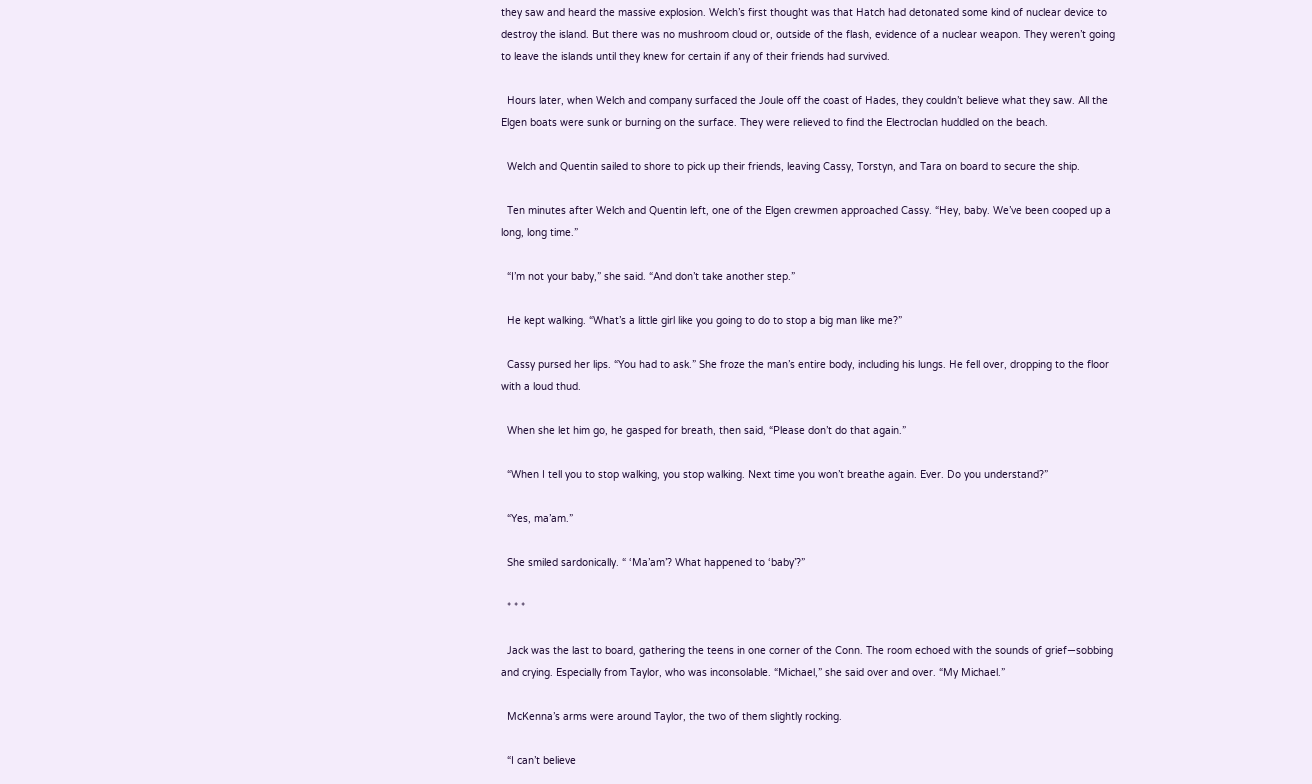they saw and heard the massive explosion. Welch’s first thought was that Hatch had detonated some kind of nuclear device to destroy the island. But there was no mushroom cloud or, outside of the flash, evidence of a nuclear weapon. They weren’t going to leave the islands until they knew for certain if any of their friends had survived.

  Hours later, when Welch and company surfaced the Joule off the coast of Hades, they couldn’t believe what they saw. All the Elgen boats were sunk or burning on the surface. They were relieved to find the Electroclan huddled on the beach.

  Welch and Quentin sailed to shore to pick up their friends, leaving Cassy, Torstyn, and Tara on board to secure the ship.

  Ten minutes after Welch and Quentin left, one of the Elgen crewmen approached Cassy. “Hey, baby. We’ve been cooped up a long, long time.”

  “I’m not your baby,” she said. “And don’t take another step.”

  He kept walking. “What’s a little girl like you going to do to stop a big man like me?”

  Cassy pursed her lips. “You had to ask.” She froze the man’s entire body, including his lungs. He fell over, dropping to the floor with a loud thud.

  When she let him go, he gasped for breath, then said, “Please don’t do that again.”

  “When I tell you to stop walking, you stop walking. Next time you won’t breathe again. Ever. Do you understand?”

  “Yes, ma’am.”

  She smiled sardonically. “ ‘Ma’am’? What happened to ‘baby’?”

  * * *

  Jack was the last to board, gathering the teens in one corner of the Conn. The room echoed with the sounds of grief—sobbing and crying. Especially from Taylor, who was inconsolable. “Michael,” she said over and over. “My Michael.”

  McKenna’s arms were around Taylor, the two of them slightly rocking.

  “I can’t believe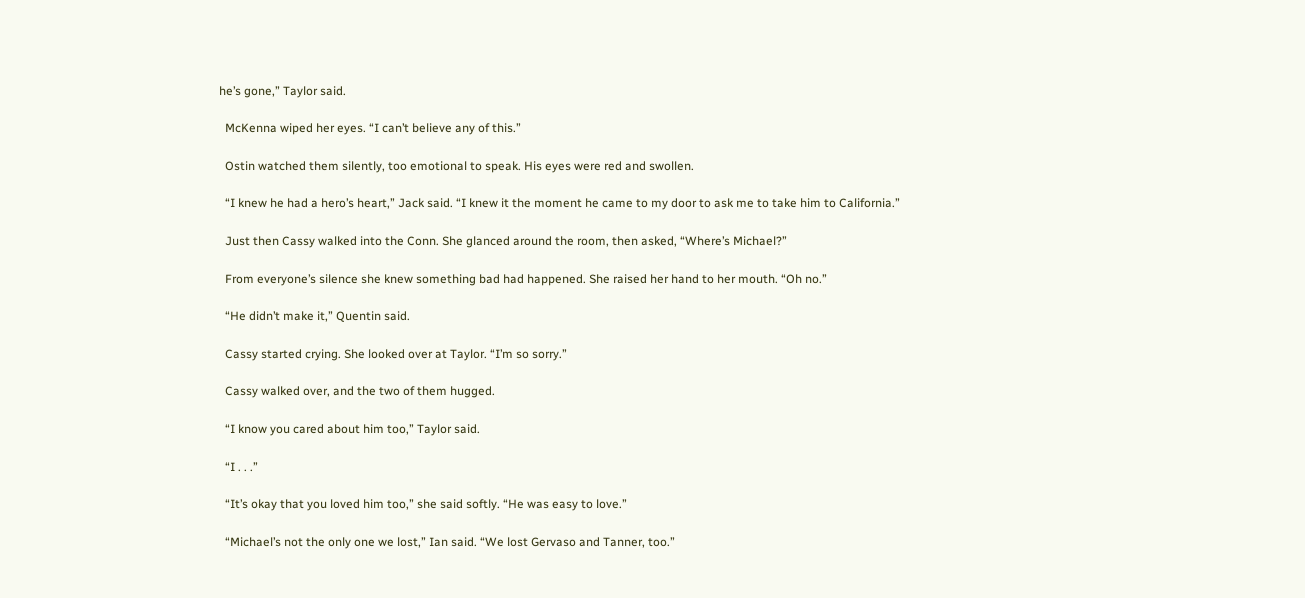he’s gone,” Taylor said.

  McKenna wiped her eyes. “I can’t believe any of this.”

  Ostin watched them silently, too emotional to speak. His eyes were red and swollen.

  “I knew he had a hero’s heart,” Jack said. “I knew it the moment he came to my door to ask me to take him to California.”

  Just then Cassy walked into the Conn. She glanced around the room, then asked, “Where’s Michael?”

  From everyone’s silence she knew something bad had happened. She raised her hand to her mouth. “Oh no.”

  “He didn’t make it,” Quentin said.

  Cassy started crying. She looked over at Taylor. “I’m so sorry.”

  Cassy walked over, and the two of them hugged.

  “I know you cared about him too,” Taylor said.

  “I . . .”

  “It’s okay that you loved him too,” she said softly. “He was easy to love.”

  “Michael’s not the only one we lost,” Ian said. “We lost Gervaso and Tanner, too.”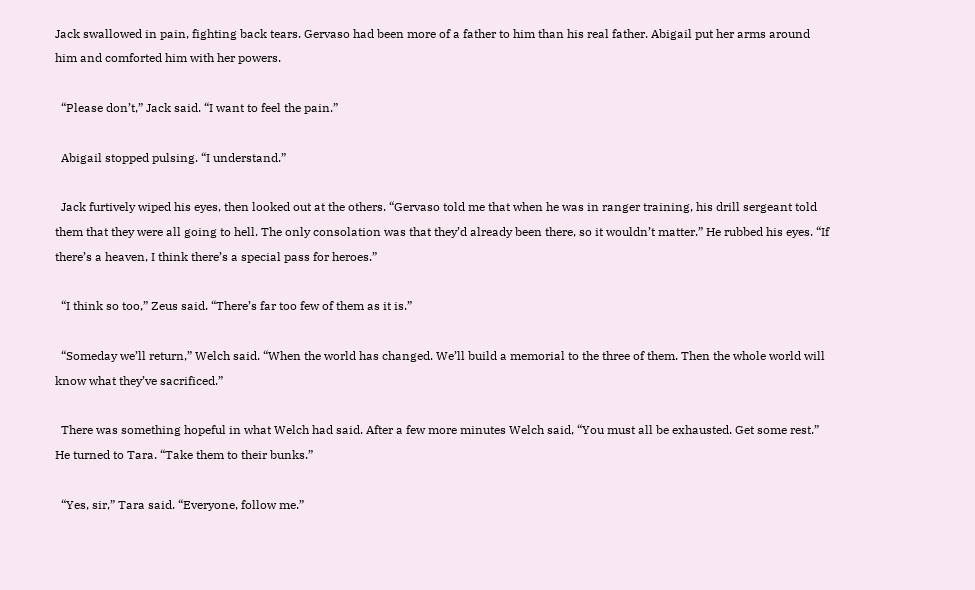Jack swallowed in pain, fighting back tears. Gervaso had been more of a father to him than his real father. Abigail put her arms around him and comforted him with her powers.

  “Please don’t,” Jack said. “I want to feel the pain.”

  Abigail stopped pulsing. “I understand.”

  Jack furtively wiped his eyes, then looked out at the others. “Gervaso told me that when he was in ranger training, his drill sergeant told them that they were all going to hell. The only consolation was that they’d already been there, so it wouldn’t matter.” He rubbed his eyes. “If there’s a heaven, I think there’s a special pass for heroes.”

  “I think so too,” Zeus said. “There’s far too few of them as it is.”

  “Someday we’ll return,” Welch said. “When the world has changed. We’ll build a memorial to the three of them. Then the whole world will know what they’ve sacrificed.”

  There was something hopeful in what Welch had said. After a few more minutes Welch said, “You must all be exhausted. Get some rest.” He turned to Tara. “Take them to their bunks.”

  “Yes, sir,” Tara said. “Everyone, follow me.”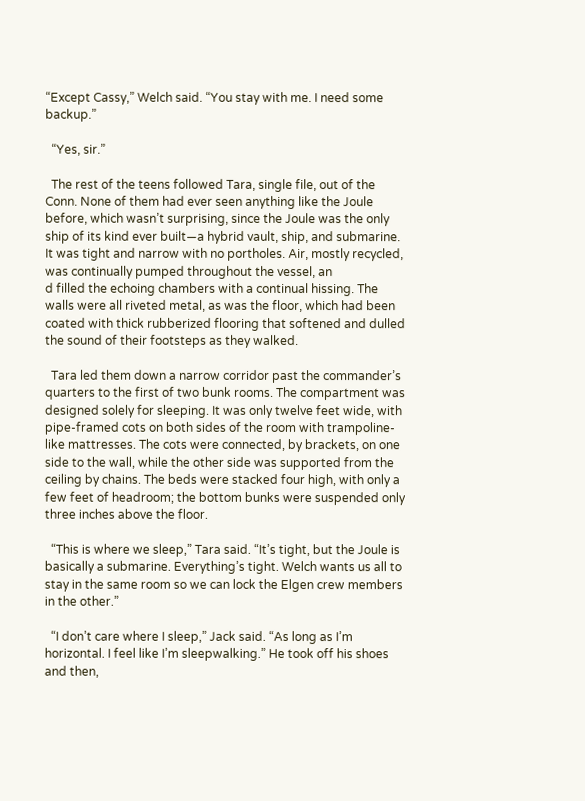“Except Cassy,” Welch said. “You stay with me. I need some backup.”

  “Yes, sir.”

  The rest of the teens followed Tara, single file, out of the Conn. None of them had ever seen anything like the Joule before, which wasn’t surprising, since the Joule was the only ship of its kind ever built—a hybrid vault, ship, and submarine. It was tight and narrow with no portholes. Air, mostly recycled, was continually pumped throughout the vessel, an
d filled the echoing chambers with a continual hissing. The walls were all riveted metal, as was the floor, which had been coated with thick rubberized flooring that softened and dulled the sound of their footsteps as they walked.

  Tara led them down a narrow corridor past the commander’s quarters to the first of two bunk rooms. The compartment was designed solely for sleeping. It was only twelve feet wide, with pipe-framed cots on both sides of the room with trampoline-like mattresses. The cots were connected, by brackets, on one side to the wall, while the other side was supported from the ceiling by chains. The beds were stacked four high, with only a few feet of headroom; the bottom bunks were suspended only three inches above the floor.

  “This is where we sleep,” Tara said. “It’s tight, but the Joule is basically a submarine. Everything’s tight. Welch wants us all to stay in the same room so we can lock the Elgen crew members in the other.”

  “I don’t care where I sleep,” Jack said. “As long as I’m horizontal. I feel like I’m sleepwalking.” He took off his shoes and then,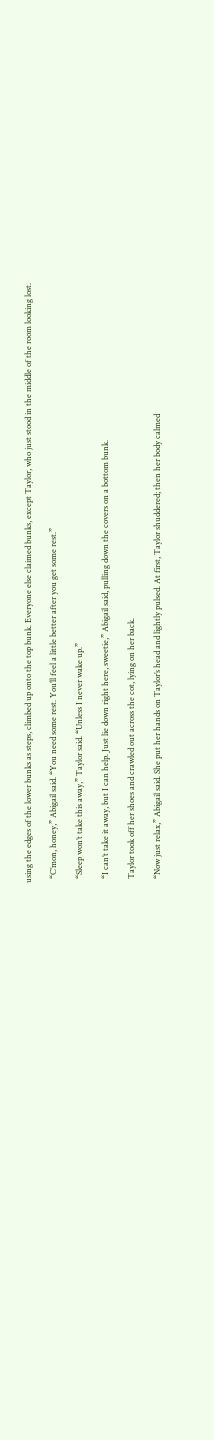using the edges of the lower bunks as steps, climbed up onto the top bunk. Everyone else claimed bunks, except Taylor, who just stood in the middle of the room looking lost.

  “C’mon, honey,” Abigail said. “You need some rest. You’ll feel a little better after you get some rest.”

  “Sleep won’t take this away,” Taylor said. “Unless I never wake up.”

  “I can’t take it away, but I can help. Just lie down right here, sweetie,” Abigail said, pulling down the covers on a bottom bunk.

  Taylor took off her shoes and crawled out across the cot, lying on her back.

  “Now just relax,” Abigail said. She put her hands on Taylor’s head and lightly pulsed. At first, Taylor shuddered; then her body calmed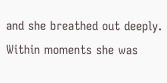and she breathed out deeply. Within moments she was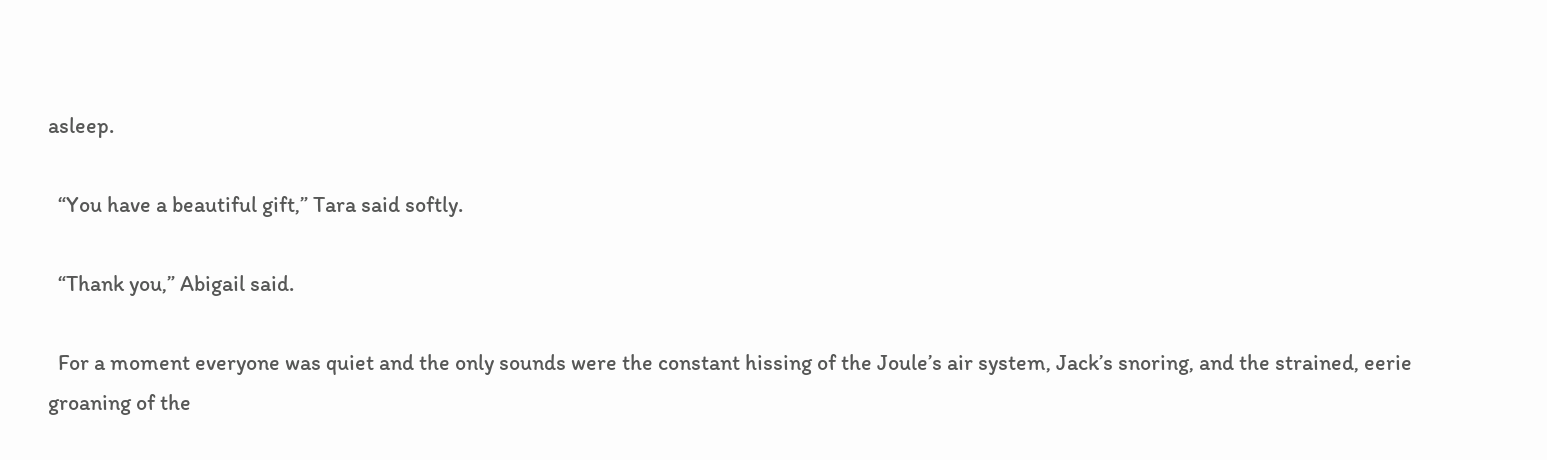asleep.

  “You have a beautiful gift,” Tara said softly.

  “Thank you,” Abigail said.

  For a moment everyone was quiet and the only sounds were the constant hissing of the Joule’s air system, Jack’s snoring, and the strained, eerie groaning of the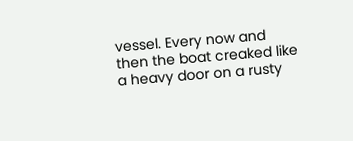vessel. Every now and then the boat creaked like a heavy door on a rusty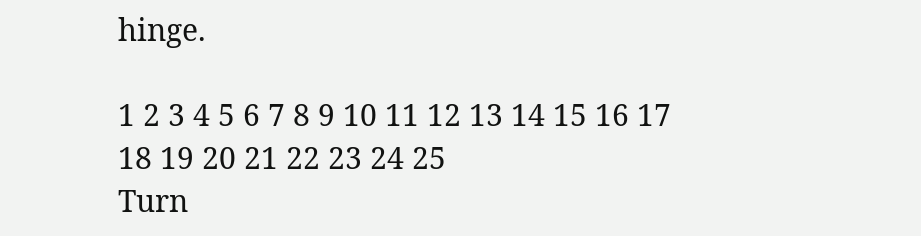hinge.

1 2 3 4 5 6 7 8 9 10 11 12 13 14 15 16 17 18 19 20 21 22 23 24 25
Turn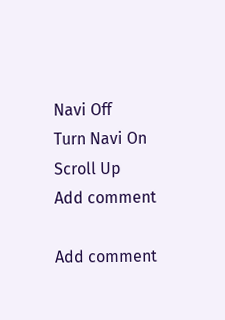Navi Off
Turn Navi On
Scroll Up
Add comment

Add comment